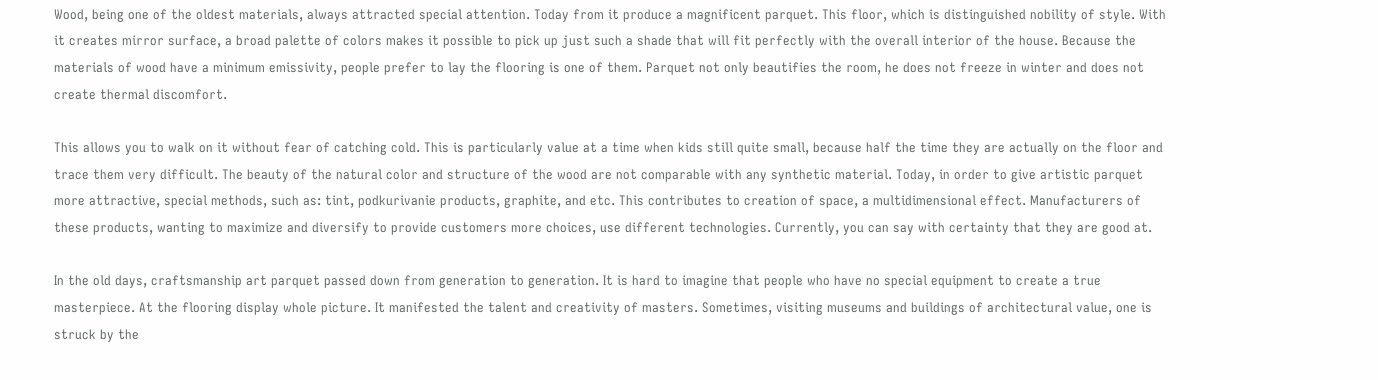Wood, being one of the oldest materials, always attracted special attention. Today from it produce a magnificent parquet. This floor, which is distinguished nobility of style. With it creates mirror surface, a broad palette of colors makes it possible to pick up just such a shade that will fit perfectly with the overall interior of the house. Because the materials of wood have a minimum emissivity, people prefer to lay the flooring is one of them. Parquet not only beautifies the room, he does not freeze in winter and does not create thermal discomfort.

This allows you to walk on it without fear of catching cold. This is particularly value at a time when kids still quite small, because half the time they are actually on the floor and trace them very difficult. The beauty of the natural color and structure of the wood are not comparable with any synthetic material. Today, in order to give artistic parquet more attractive, special methods, such as: tint, podkurivanie products, graphite, and etc. This contributes to creation of space, a multidimensional effect. Manufacturers of these products, wanting to maximize and diversify to provide customers more choices, use different technologies. Currently, you can say with certainty that they are good at.

In the old days, craftsmanship art parquet passed down from generation to generation. It is hard to imagine that people who have no special equipment to create a true masterpiece. At the flooring display whole picture. It manifested the talent and creativity of masters. Sometimes, visiting museums and buildings of architectural value, one is struck by the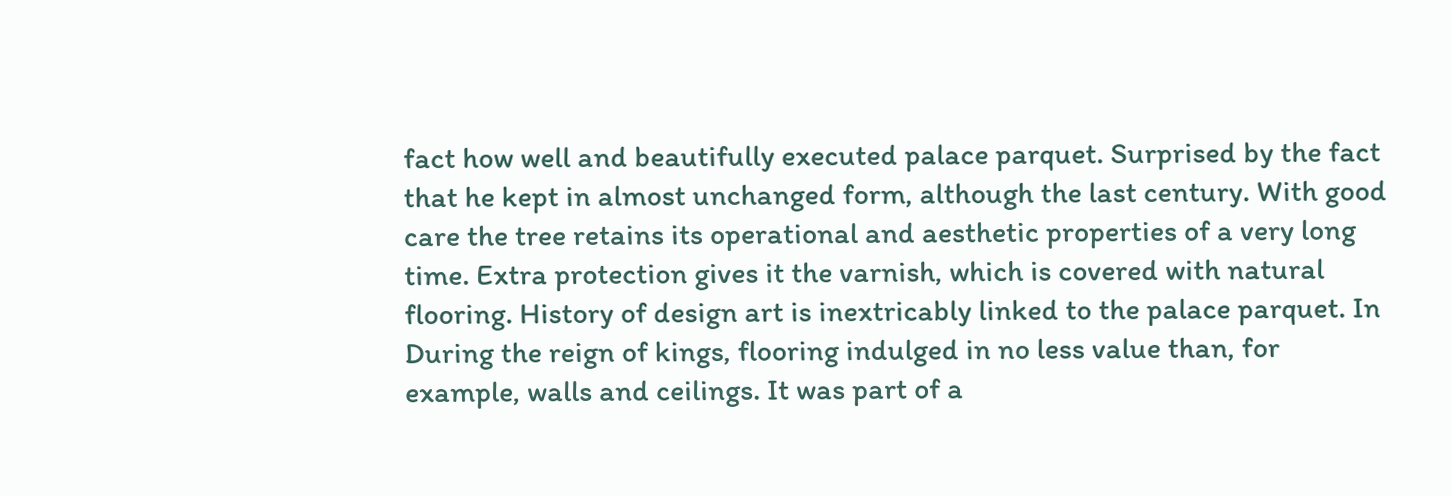fact how well and beautifully executed palace parquet. Surprised by the fact that he kept in almost unchanged form, although the last century. With good care the tree retains its operational and aesthetic properties of a very long time. Extra protection gives it the varnish, which is covered with natural flooring. History of design art is inextricably linked to the palace parquet. In During the reign of kings, flooring indulged in no less value than, for example, walls and ceilings. It was part of a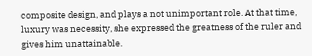composite design, and plays a not unimportant role. At that time, luxury was necessity, she expressed the greatness of the ruler and gives him unattainable.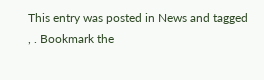This entry was posted in News and tagged , . Bookmark the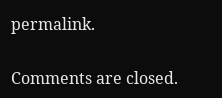permalink.

Comments are closed.